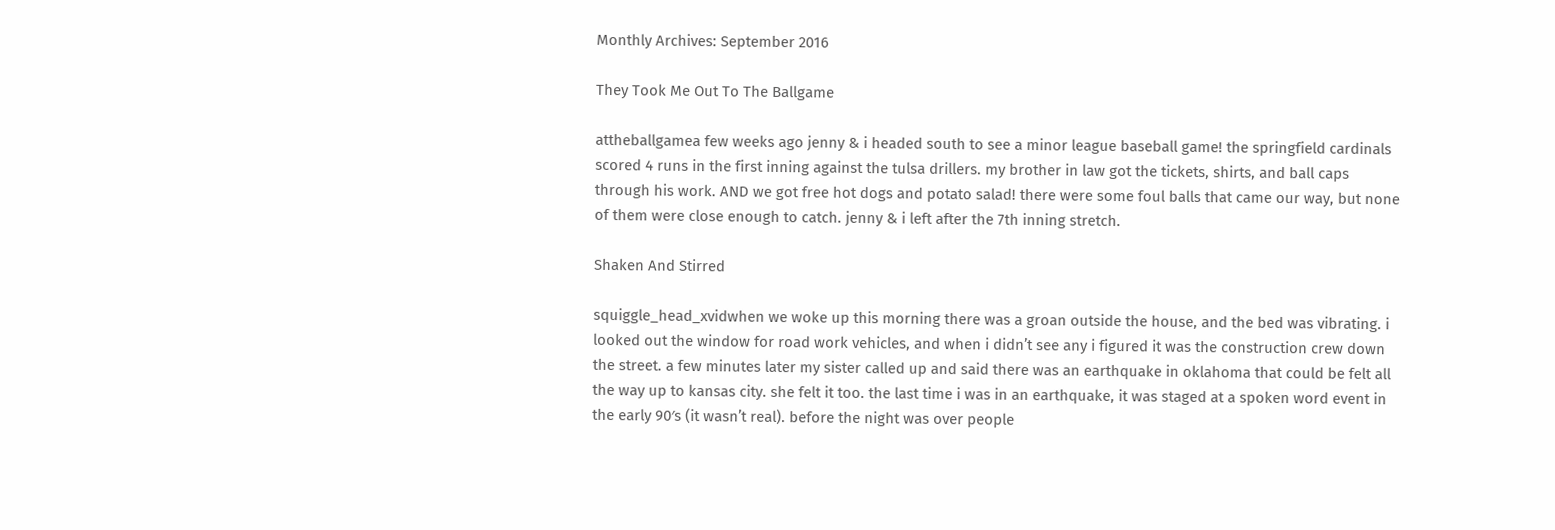Monthly Archives: September 2016

They Took Me Out To The Ballgame

attheballgamea few weeks ago jenny & i headed south to see a minor league baseball game! the springfield cardinals scored 4 runs in the first inning against the tulsa drillers. my brother in law got the tickets, shirts, and ball caps through his work. AND we got free hot dogs and potato salad! there were some foul balls that came our way, but none of them were close enough to catch. jenny & i left after the 7th inning stretch.

Shaken And Stirred

squiggle_head_xvidwhen we woke up this morning there was a groan outside the house, and the bed was vibrating. i looked out the window for road work vehicles, and when i didn’t see any i figured it was the construction crew down the street. a few minutes later my sister called up and said there was an earthquake in oklahoma that could be felt all the way up to kansas city. she felt it too. the last time i was in an earthquake, it was staged at a spoken word event in the early 90′s (it wasn’t real). before the night was over people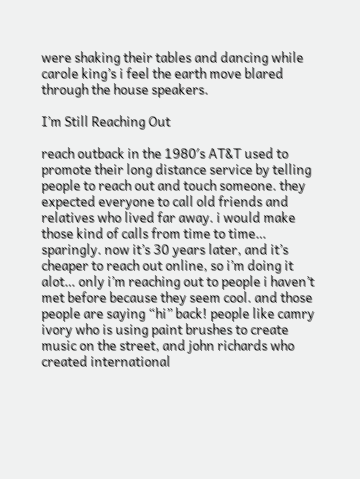were shaking their tables and dancing while carole king’s i feel the earth move blared through the house speakers.

I’m Still Reaching Out

reach outback in the 1980′s AT&T used to promote their long distance service by telling people to reach out and touch someone. they expected everyone to call old friends and relatives who lived far away. i would make those kind of calls from time to time… sparingly. now it’s 30 years later, and it’s cheaper to reach out online, so i’m doing it alot… only i’m reaching out to people i haven’t met before because they seem cool. and those people are saying “hi” back! people like camry ivory who is using paint brushes to create music on the street, and john richards who created international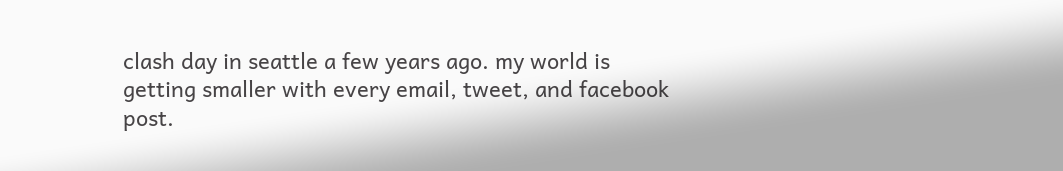clash day in seattle a few years ago. my world is getting smaller with every email, tweet, and facebook post.